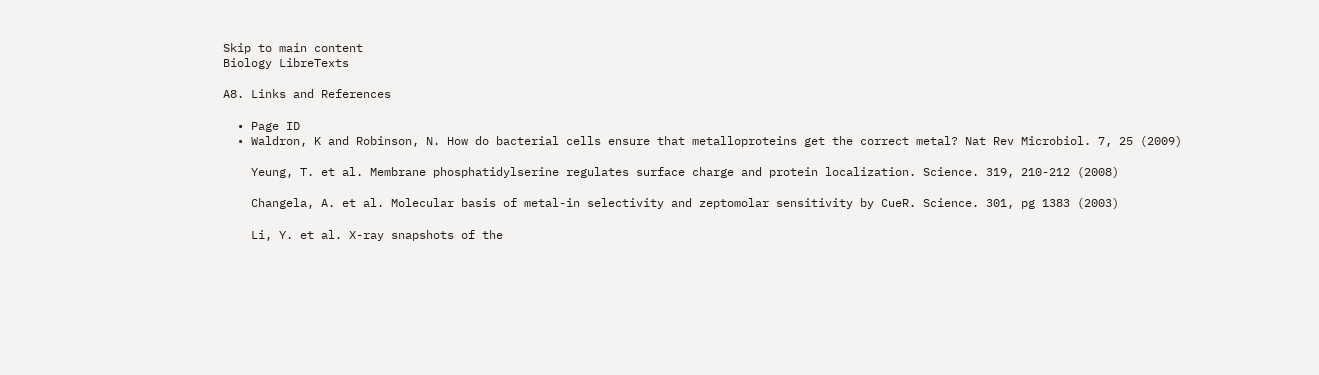Skip to main content
Biology LibreTexts

A8. Links and References

  • Page ID
  • Waldron, K and Robinson, N. How do bacterial cells ensure that metalloproteins get the correct metal? Nat Rev Microbiol. 7, 25 (2009)

    Yeung, T. et al. Membrane phosphatidylserine regulates surface charge and protein localization. Science. 319, 210-212 (2008)

    Changela, A. et al. Molecular basis of metal-in selectivity and zeptomolar sensitivity by CueR. Science. 301, pg 1383 (2003)

    Li, Y. et al. X-ray snapshots of the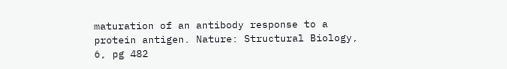maturation of an antibody response to a protein antigen. Nature: Structural Biology, 6, pg 482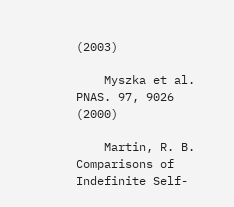(2003)

    Myszka et al. PNAS. 97, 9026 (2000)

    Martin, R. B. Comparisons of Indefinite Self-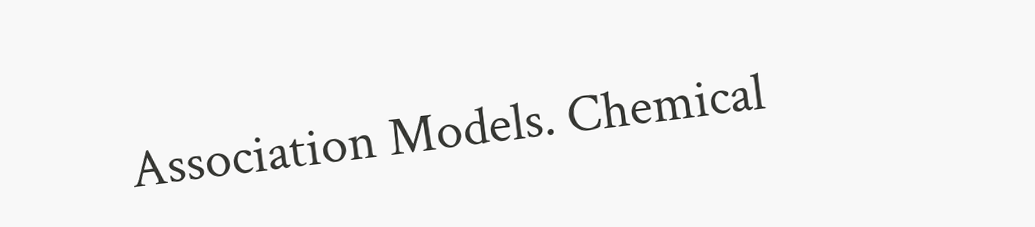Association Models. Chemical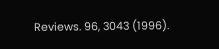Reviews. 96, 3043 (1996).